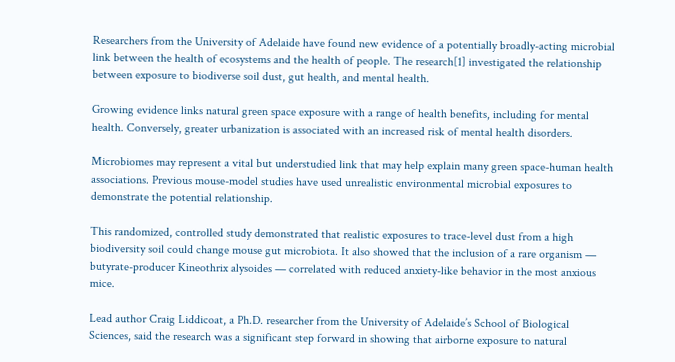Researchers from the University of Adelaide have found new evidence of a potentially broadly-acting microbial link between the health of ecosystems and the health of people. The research[1] investigated the relationship between exposure to biodiverse soil dust, gut health, and mental health.

Growing evidence links natural green space exposure with a range of health benefits, including for mental health. Conversely, greater urbanization is associated with an increased risk of mental health disorders.

Microbiomes may represent a vital but understudied link that may help explain many green space-human health associations. Previous mouse-model studies have used unrealistic environmental microbial exposures to demonstrate the potential relationship.

This randomized, controlled study demonstrated that realistic exposures to trace-level dust from a high biodiversity soil could change mouse gut microbiota. It also showed that the inclusion of a rare organism — butyrate-producer Kineothrix alysoides — correlated with reduced anxiety-like behavior in the most anxious mice.

Lead author Craig Liddicoat, a Ph.D. researcher from the University of Adelaide’s School of Biological Sciences, said the research was a significant step forward in showing that airborne exposure to natural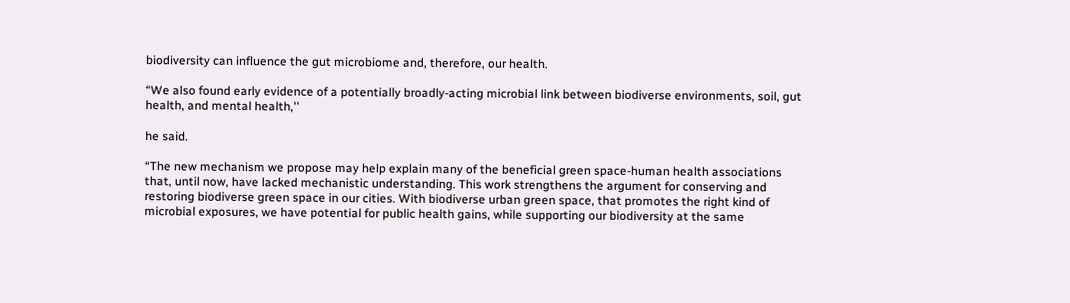biodiversity can influence the gut microbiome and, therefore, our health.

“We also found early evidence of a potentially broadly-acting microbial link between biodiverse environments, soil, gut health, and mental health,''

he said.

“The new mechanism we propose may help explain many of the beneficial green space-human health associations that, until now, have lacked mechanistic understanding. This work strengthens the argument for conserving and restoring biodiverse green space in our cities. With biodiverse urban green space, that promotes the right kind of microbial exposures, we have potential for public health gains, while supporting our biodiversity at the same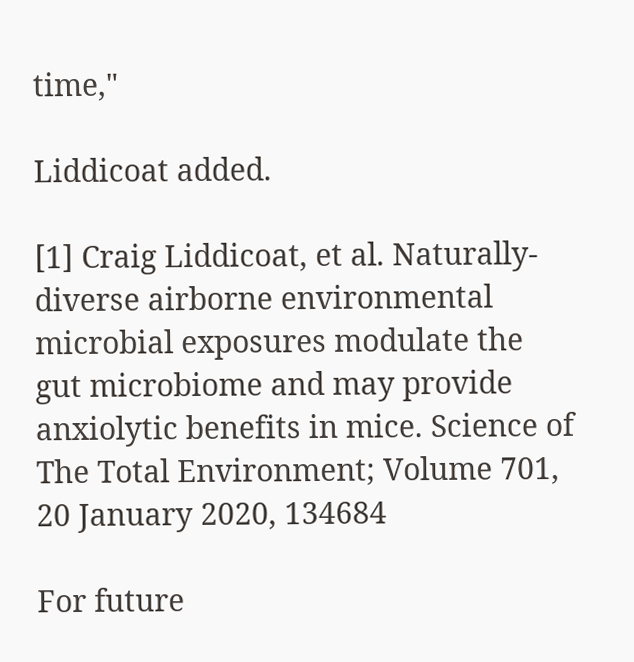time,"

Liddicoat added.

[1] Craig Liddicoat, et al. Naturally-diverse airborne environmental microbial exposures modulate the gut microbiome and may provide anxiolytic benefits in mice. Science of The Total Environment; Volume 701, 20 January 2020, 134684

For future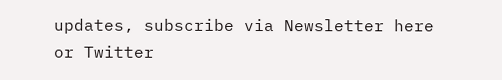updates, subscribe via Newsletter here or Twitter